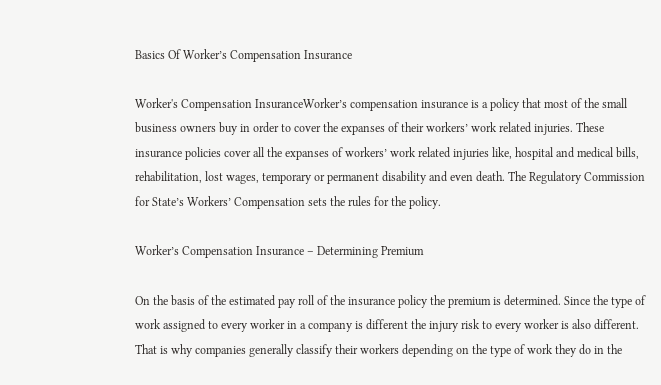Basics Of Worker’s Compensation Insurance

Worker's Compensation InsuranceWorker’s compensation insurance is a policy that most of the small business owners buy in order to cover the expanses of their workers’ work related injuries. These insurance policies cover all the expanses of workers’ work related injuries like, hospital and medical bills, rehabilitation, lost wages, temporary or permanent disability and even death. The Regulatory Commission for State’s Workers’ Compensation sets the rules for the policy.

Worker’s Compensation Insurance – Determining Premium

On the basis of the estimated pay roll of the insurance policy the premium is determined. Since the type of work assigned to every worker in a company is different the injury risk to every worker is also different. That is why companies generally classify their workers depending on the type of work they do in the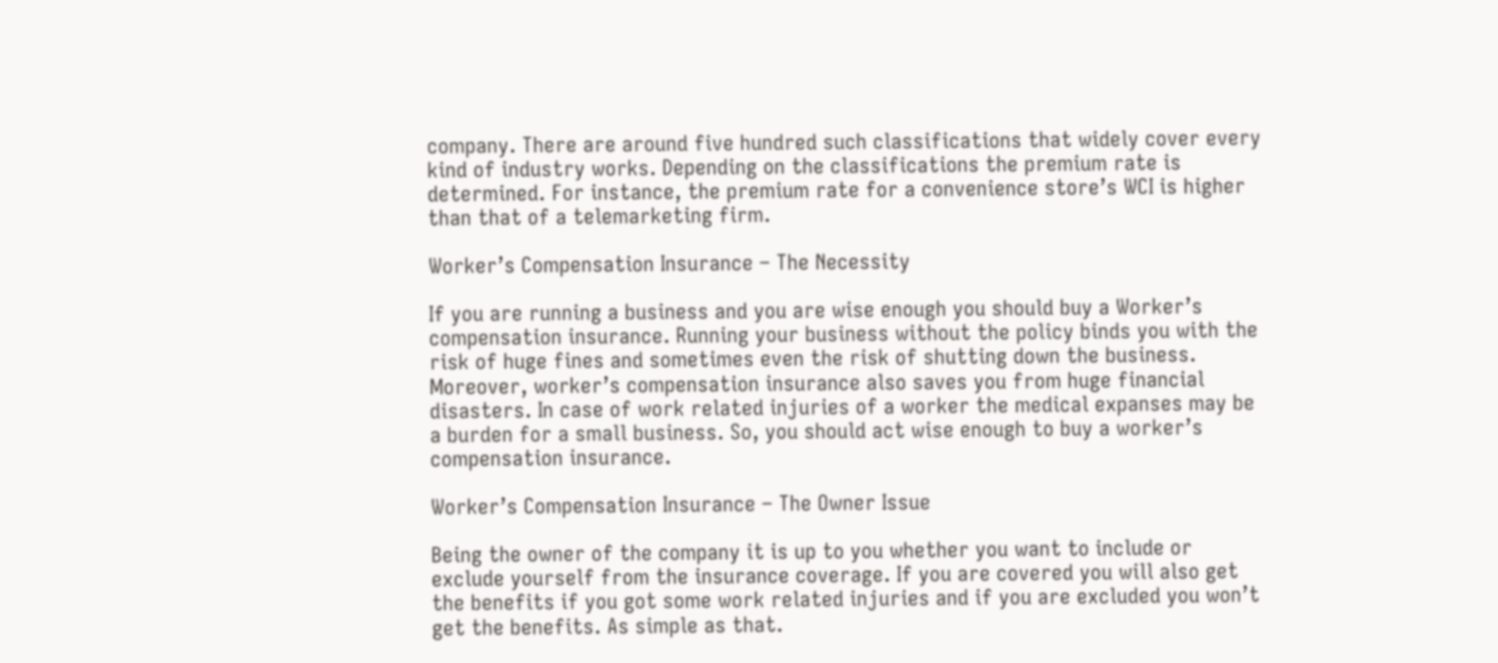company. There are around five hundred such classifications that widely cover every kind of industry works. Depending on the classifications the premium rate is determined. For instance, the premium rate for a convenience store’s WCI is higher than that of a telemarketing firm.

Worker’s Compensation Insurance – The Necessity

If you are running a business and you are wise enough you should buy a Worker’s compensation insurance. Running your business without the policy binds you with the risk of huge fines and sometimes even the risk of shutting down the business. Moreover, worker’s compensation insurance also saves you from huge financial disasters. In case of work related injuries of a worker the medical expanses may be a burden for a small business. So, you should act wise enough to buy a worker’s compensation insurance.

Worker’s Compensation Insurance – The Owner Issue

Being the owner of the company it is up to you whether you want to include or exclude yourself from the insurance coverage. If you are covered you will also get the benefits if you got some work related injuries and if you are excluded you won’t get the benefits. As simple as that.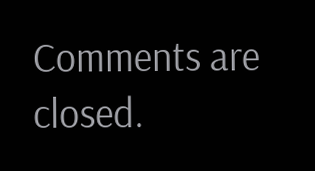Comments are closed.